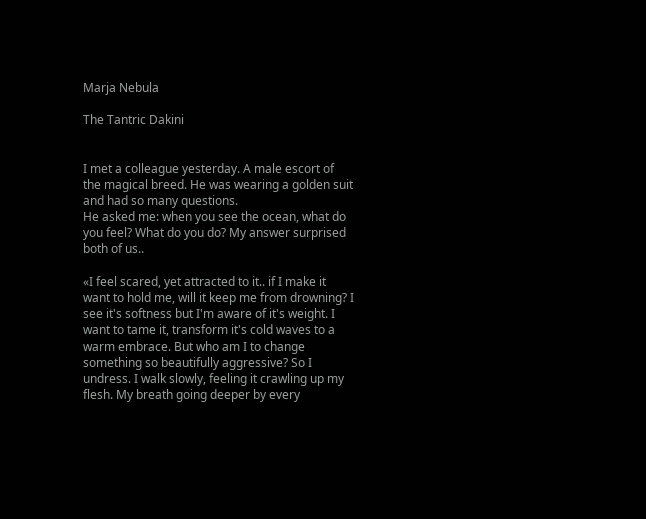Marja Nebula

The Tantric Dakini


I met a colleague yesterday. A male escort of the magical breed. He was wearing a golden suit and had so many questions.
He asked me: when you see the ocean, what do you feel? What do you do? My answer surprised both of us..

«I feel scared, yet attracted to it.. if I make it want to hold me, will it keep me from drowning? I see it's softness but I'm aware of it's weight. I want to tame it, transform it's cold waves to a warm embrace. But who am I to change something so beautifully aggressive? So I undress. I walk slowly, feeling it crawling up my flesh. My breath going deeper by every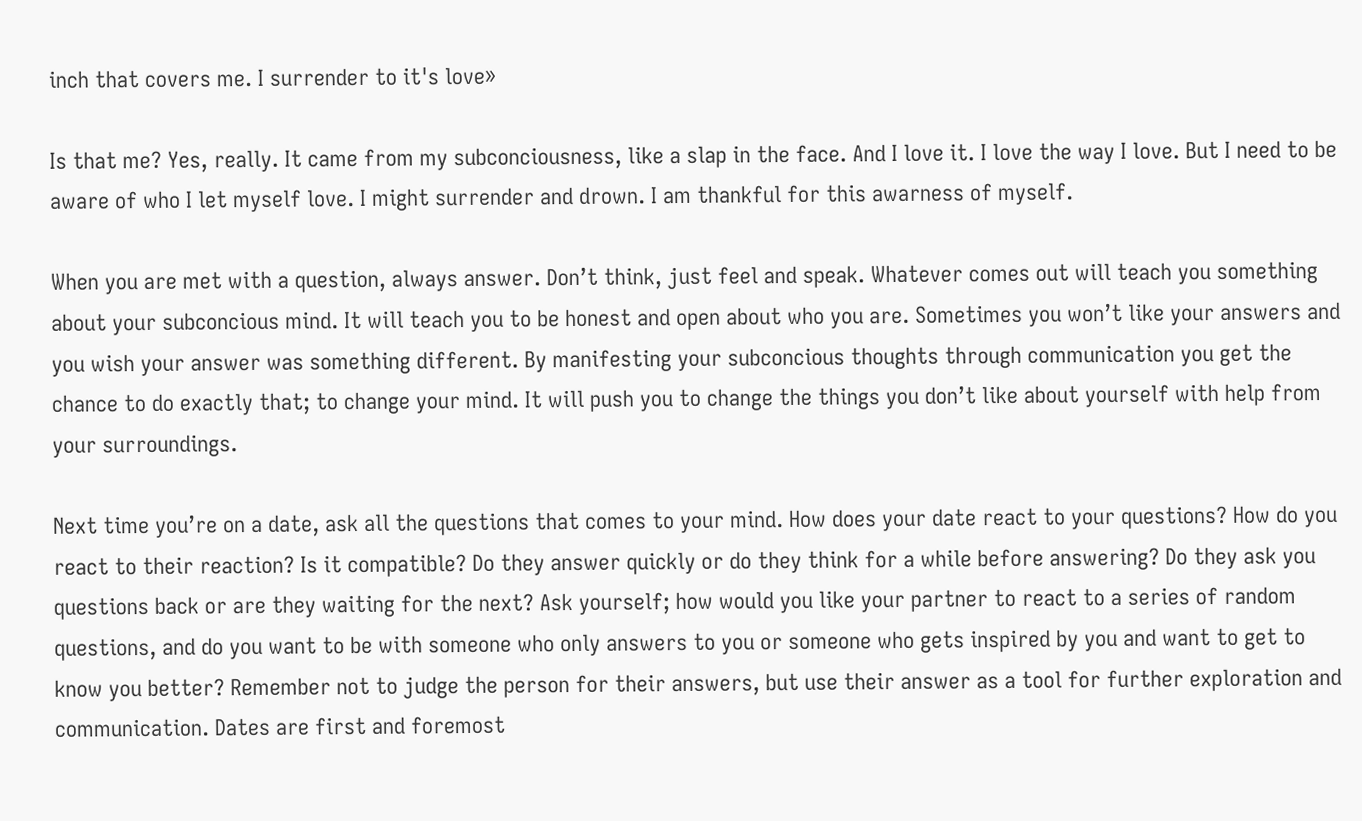inch that covers me. I surrender to it's love»

Is that me? Yes, really. It came from my subconciousness, like a slap in the face. And I love it. I love the way I love. But I need to be aware of who I let myself love. I might surrender and drown. I am thankful for this awarness of myself.

When you are met with a question, always answer. Don’t think, just feel and speak. Whatever comes out will teach you something about your subconcious mind. It will teach you to be honest and open about who you are. Sometimes you won’t like your answers and you wish your answer was something different. By manifesting your subconcious thoughts through communication you get the chance to do exactly that; to change your mind. It will push you to change the things you don’t like about yourself with help from your surroundings.

Next time you’re on a date, ask all the questions that comes to your mind. How does your date react to your questions? How do you react to their reaction? Is it compatible? Do they answer quickly or do they think for a while before answering? Do they ask you questions back or are they waiting for the next? Ask yourself; how would you like your partner to react to a series of random questions, and do you want to be with someone who only answers to you or someone who gets inspired by you and want to get to know you better? Remember not to judge the person for their answers, but use their answer as a tool for further exploration and communication. Dates are first and foremost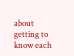about getting to know each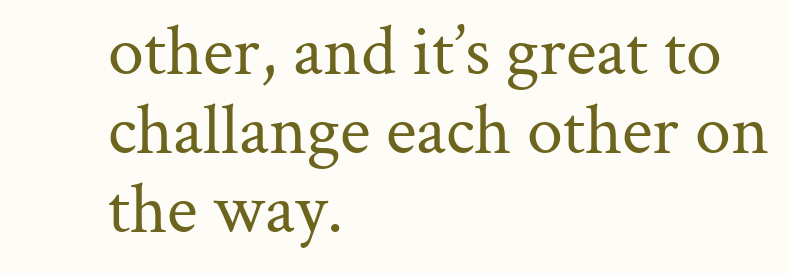other, and it’s great to challange each other on the way.